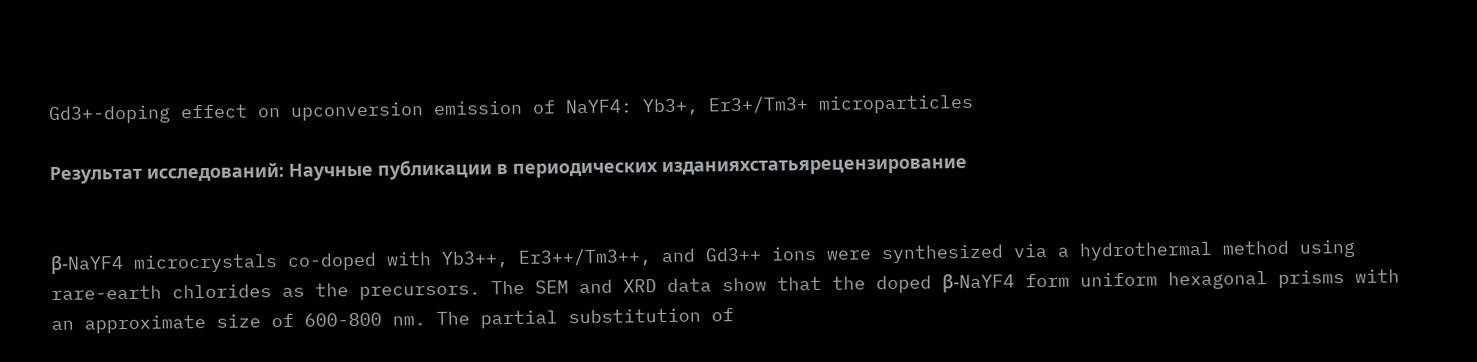Gd3+-doping effect on upconversion emission of NaYF4: Yb3+, Er3+/Tm3+ microparticles

Результат исследований: Научные публикации в периодических изданияхстатьярецензирование


β-NaYF4 microcrystals co-doped with Yb3++, Er3++/Tm3++, and Gd3++ ions were synthesized via a hydrothermal method using rare-earth chlorides as the precursors. The SEM and XRD data show that the doped β-NaYF4 form uniform hexagonal prisms with an approximate size of 600-800 nm. The partial substitution of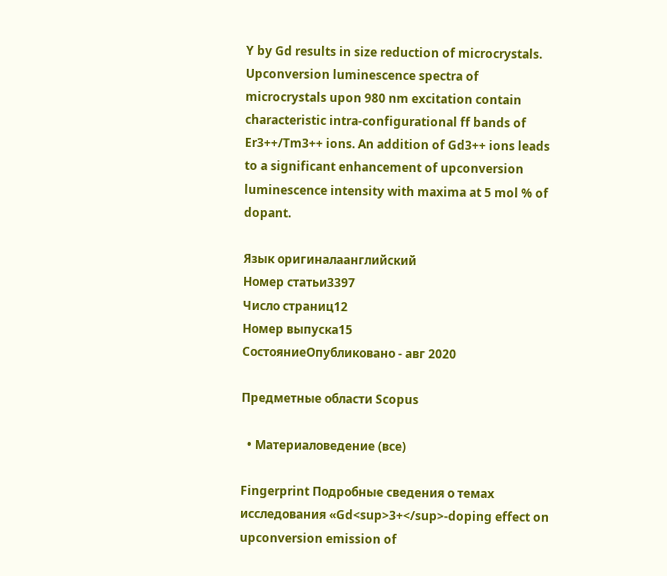Y by Gd results in size reduction of microcrystals. Upconversion luminescence spectra of microcrystals upon 980 nm excitation contain characteristic intra-configurational ff bands of Er3++/Tm3++ ions. An addition of Gd3++ ions leads to a significant enhancement of upconversion luminescence intensity with maxima at 5 mol % of dopant.

Язык оригиналаанглийский
Номер статьи3397
Число страниц12
Номер выпуска15
СостояниеОпубликовано - авг 2020

Предметные области Scopus

  • Материаловедение (все)

Fingerprint Подробные сведения о темах исследования «Gd<sup>3+</sup>-doping effect on upconversion emission of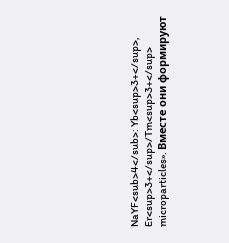NaYF<sub>4</sub>: Yb<sup>3+</sup>, Er<sup>3+</sup>/Tm<sup>3+</sup> microparticles». Вместе они формируют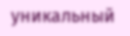уникальный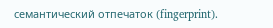семантический отпечаток (fingerprint).